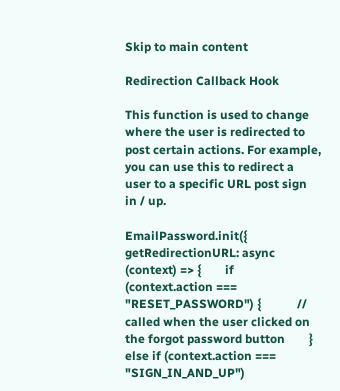Skip to main content

Redirection Callback Hook

This function is used to change where the user is redirected to post certain actions. For example, you can use this to redirect a user to a specific URL post sign in / up.

EmailPassword.init({    getRedirectionURL: async (context) => {        if (context.action === "RESET_PASSWORD") {            // called when the user clicked on the forgot password button        } else if (context.action === "SIGN_IN_AND_UP")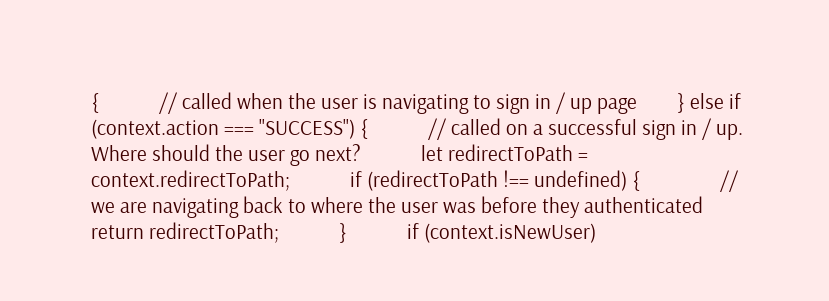{            // called when the user is navigating to sign in / up page        } else if (context.action === "SUCCESS") {            // called on a successful sign in / up. Where should the user go next?            let redirectToPath = context.redirectToPath;            if (redirectToPath !== undefined) {                // we are navigating back to where the user was before they authenticated                return redirectToPath;            }            if (context.isNewUser)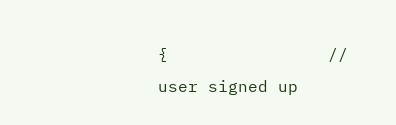{                // user signed up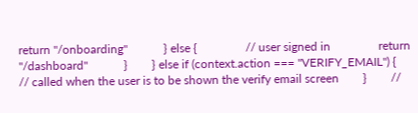return "/onboarding"            } else {                // user signed in                return "/dashboard"            }        } else if (context.action === "VERIFY_EMAIL") {            // called when the user is to be shown the verify email screen        }        //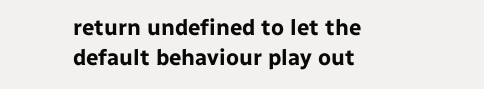return undefined to let the default behaviour play out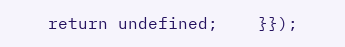return undefined;    }});